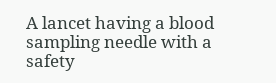A lancet having a blood sampling needle with a safety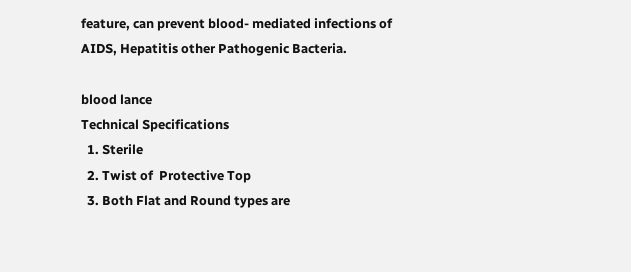feature, can prevent blood- mediated infections of AIDS, Hepatitis other Pathogenic Bacteria.

blood lance
Technical Specifications
  1. Sterile
  2. Twist of  Protective Top
  3. Both Flat and Round types are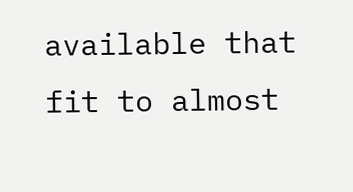available that fit to almost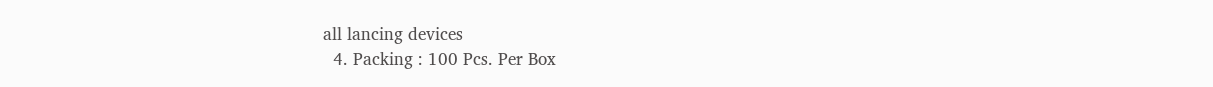all lancing devices
  4. Packing : 100 Pcs. Per Box